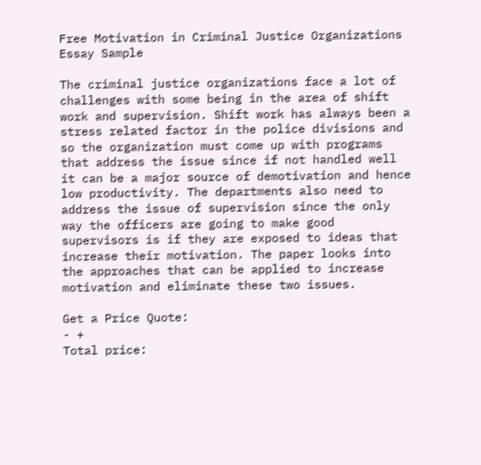Free Motivation in Criminal Justice Organizations Essay Sample

The criminal justice organizations face a lot of challenges with some being in the area of shift work and supervision. Shift work has always been a stress related factor in the police divisions and so the organization must come up with programs that address the issue since if not handled well it can be a major source of demotivation and hence low productivity. The departments also need to address the issue of supervision since the only way the officers are going to make good supervisors is if they are exposed to ideas that increase their motivation. The paper looks into the approaches that can be applied to increase motivation and eliminate these two issues.

Get a Price Quote:
- +
Total price: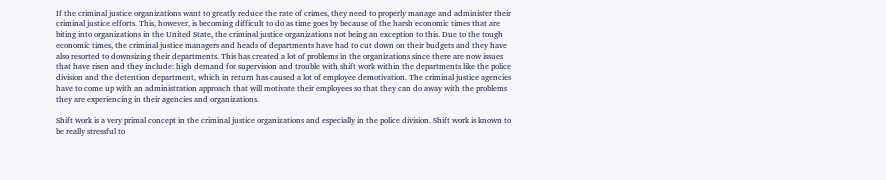If the criminal justice organizations want to greatly reduce the rate of crimes, they need to properly manage and administer their criminal justice efforts. This, however, is becoming difficult to do as time goes by because of the harsh economic times that are biting into organizations in the United State, the criminal justice organizations not being an exception to this. Due to the tough economic times, the criminal justice managers and heads of departments have had to cut down on their budgets and they have also resorted to downsizing their departments. This has created a lot of problems in the organizations since there are now issues that have risen and they include: high demand for supervision and trouble with shift work within the departments like the police division and the detention department, which in return has caused a lot of employee demotivation. The criminal justice agencies have to come up with an administration approach that will motivate their employees so that they can do away with the problems they are experiencing in their agencies and organizations.

Shift work is a very primal concept in the criminal justice organizations and especially in the police division. Shift work is known to be really stressful to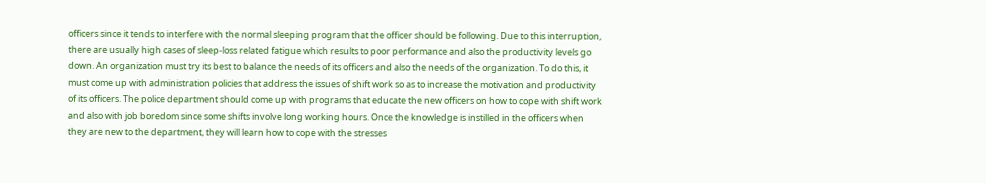officers since it tends to interfere with the normal sleeping program that the officer should be following. Due to this interruption, there are usually high cases of sleep-loss related fatigue which results to poor performance and also the productivity levels go down. An organization must try its best to balance the needs of its officers and also the needs of the organization. To do this, it must come up with administration policies that address the issues of shift work so as to increase the motivation and productivity of its officers. The police department should come up with programs that educate the new officers on how to cope with shift work and also with job boredom since some shifts involve long working hours. Once the knowledge is instilled in the officers when they are new to the department, they will learn how to cope with the stresses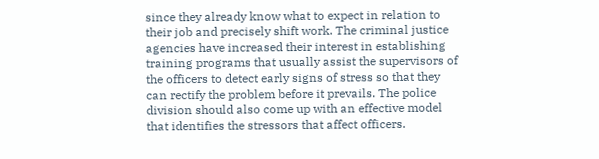since they already know what to expect in relation to their job and precisely shift work. The criminal justice agencies have increased their interest in establishing training programs that usually assist the supervisors of the officers to detect early signs of stress so that they can rectify the problem before it prevails. The police division should also come up with an effective model that identifies the stressors that affect officers.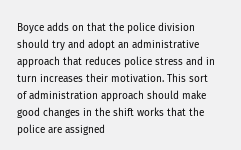Boyce adds on that the police division should try and adopt an administrative approach that reduces police stress and in turn increases their motivation. This sort of administration approach should make good changes in the shift works that the police are assigned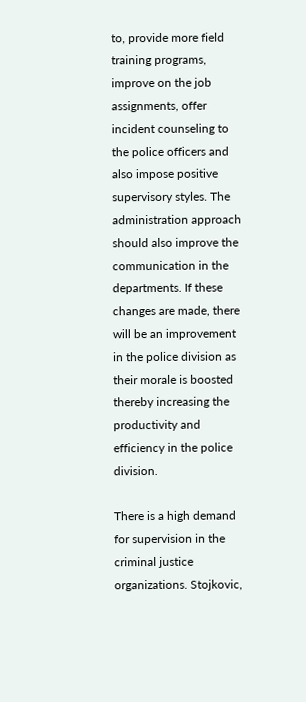to, provide more field training programs, improve on the job assignments, offer incident counseling to the police officers and also impose positive supervisory styles. The administration approach should also improve the communication in the departments. If these changes are made, there will be an improvement in the police division as their morale is boosted thereby increasing the productivity and efficiency in the police division.

There is a high demand for supervision in the criminal justice organizations. Stojkovic,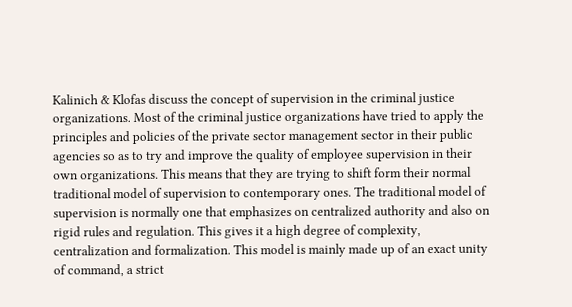Kalinich & Klofas discuss the concept of supervision in the criminal justice organizations. Most of the criminal justice organizations have tried to apply the principles and policies of the private sector management sector in their public agencies so as to try and improve the quality of employee supervision in their own organizations. This means that they are trying to shift form their normal traditional model of supervision to contemporary ones. The traditional model of supervision is normally one that emphasizes on centralized authority and also on rigid rules and regulation. This gives it a high degree of complexity, centralization and formalization. This model is mainly made up of an exact unity of command, a strict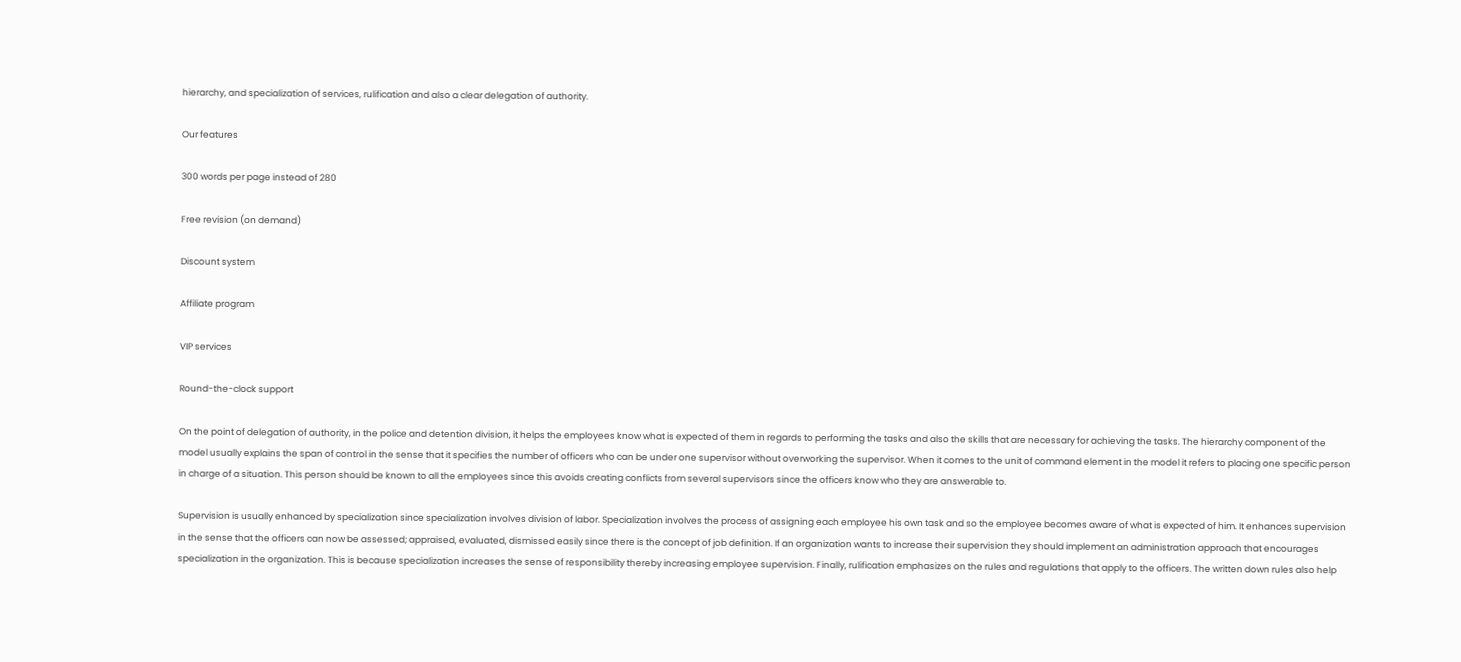hierarchy, and specialization of services, rulification and also a clear delegation of authority.

Our features

300 words per page instead of 280

Free revision (on demand)

Discount system

Affiliate program

VIP services

Round-the-clock support

On the point of delegation of authority, in the police and detention division, it helps the employees know what is expected of them in regards to performing the tasks and also the skills that are necessary for achieving the tasks. The hierarchy component of the model usually explains the span of control in the sense that it specifies the number of officers who can be under one supervisor without overworking the supervisor. When it comes to the unit of command element in the model it refers to placing one specific person in charge of a situation. This person should be known to all the employees since this avoids creating conflicts from several supervisors since the officers know who they are answerable to.

Supervision is usually enhanced by specialization since specialization involves division of labor. Specialization involves the process of assigning each employee his own task and so the employee becomes aware of what is expected of him. It enhances supervision in the sense that the officers can now be assessed; appraised, evaluated, dismissed easily since there is the concept of job definition. If an organization wants to increase their supervision they should implement an administration approach that encourages specialization in the organization. This is because specialization increases the sense of responsibility thereby increasing employee supervision. Finally, rulification emphasizes on the rules and regulations that apply to the officers. The written down rules also help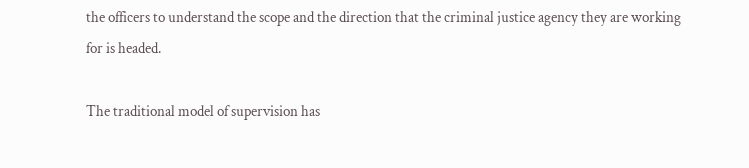the officers to understand the scope and the direction that the criminal justice agency they are working for is headed.

The traditional model of supervision has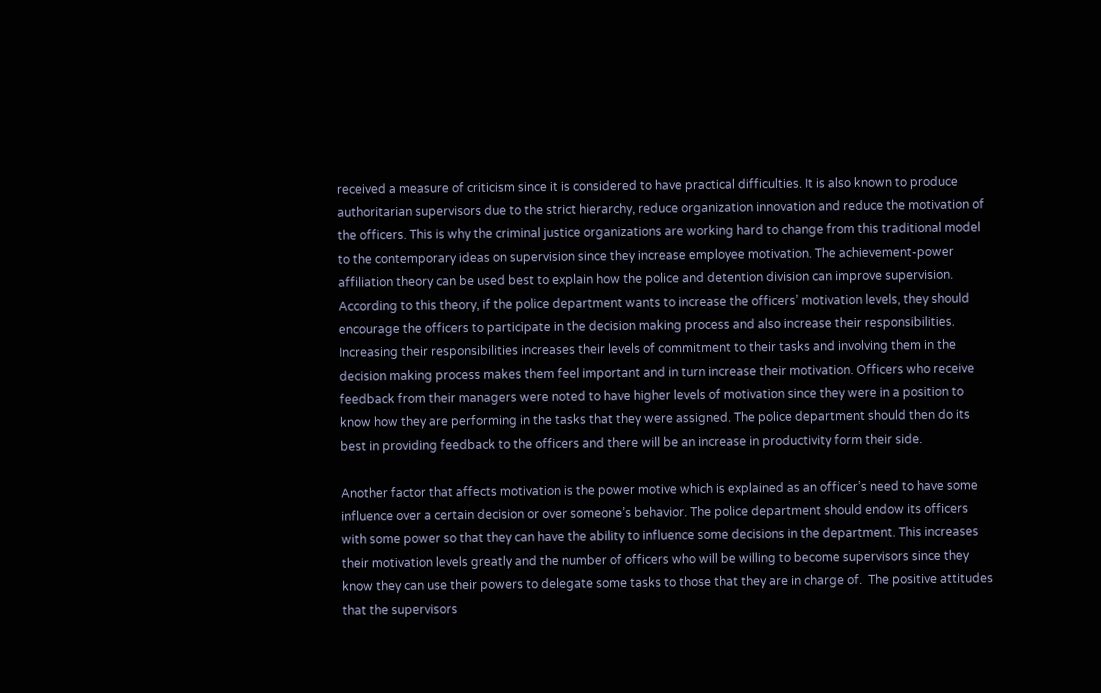received a measure of criticism since it is considered to have practical difficulties. It is also known to produce authoritarian supervisors due to the strict hierarchy, reduce organization innovation and reduce the motivation of the officers. This is why the criminal justice organizations are working hard to change from this traditional model to the contemporary ideas on supervision since they increase employee motivation. The achievement-power affiliation theory can be used best to explain how the police and detention division can improve supervision. According to this theory, if the police department wants to increase the officers’ motivation levels, they should encourage the officers to participate in the decision making process and also increase their responsibilities. Increasing their responsibilities increases their levels of commitment to their tasks and involving them in the decision making process makes them feel important and in turn increase their motivation. Officers who receive feedback from their managers were noted to have higher levels of motivation since they were in a position to know how they are performing in the tasks that they were assigned. The police department should then do its best in providing feedback to the officers and there will be an increase in productivity form their side.

Another factor that affects motivation is the power motive which is explained as an officer’s need to have some influence over a certain decision or over someone’s behavior. The police department should endow its officers with some power so that they can have the ability to influence some decisions in the department. This increases their motivation levels greatly and the number of officers who will be willing to become supervisors since they know they can use their powers to delegate some tasks to those that they are in charge of.  The positive attitudes that the supervisors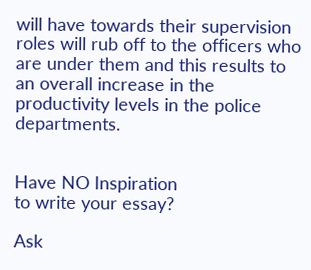will have towards their supervision roles will rub off to the officers who are under them and this results to an overall increase in the productivity levels in the police departments.


Have NO Inspiration
to write your essay?

Ask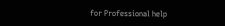for Professional help